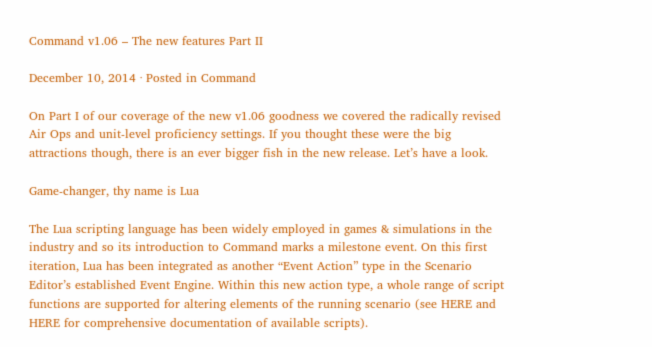Command v1.06 – The new features Part II

December 10, 2014 · Posted in Command

On Part I of our coverage of the new v1.06 goodness we covered the radically revised Air Ops and unit-level proficiency settings. If you thought these were the big attractions though, there is an ever bigger fish in the new release. Let’s have a look.

Game-changer, thy name is Lua

The Lua scripting language has been widely employed in games & simulations in the industry and so its introduction to Command marks a milestone event. On this first iteration, Lua has been integrated as another “Event Action” type in the Scenario Editor’s established Event Engine. Within this new action type, a whole range of script functions are supported for altering elements of the running scenario (see HERE and HERE for comprehensive documentation of available scripts).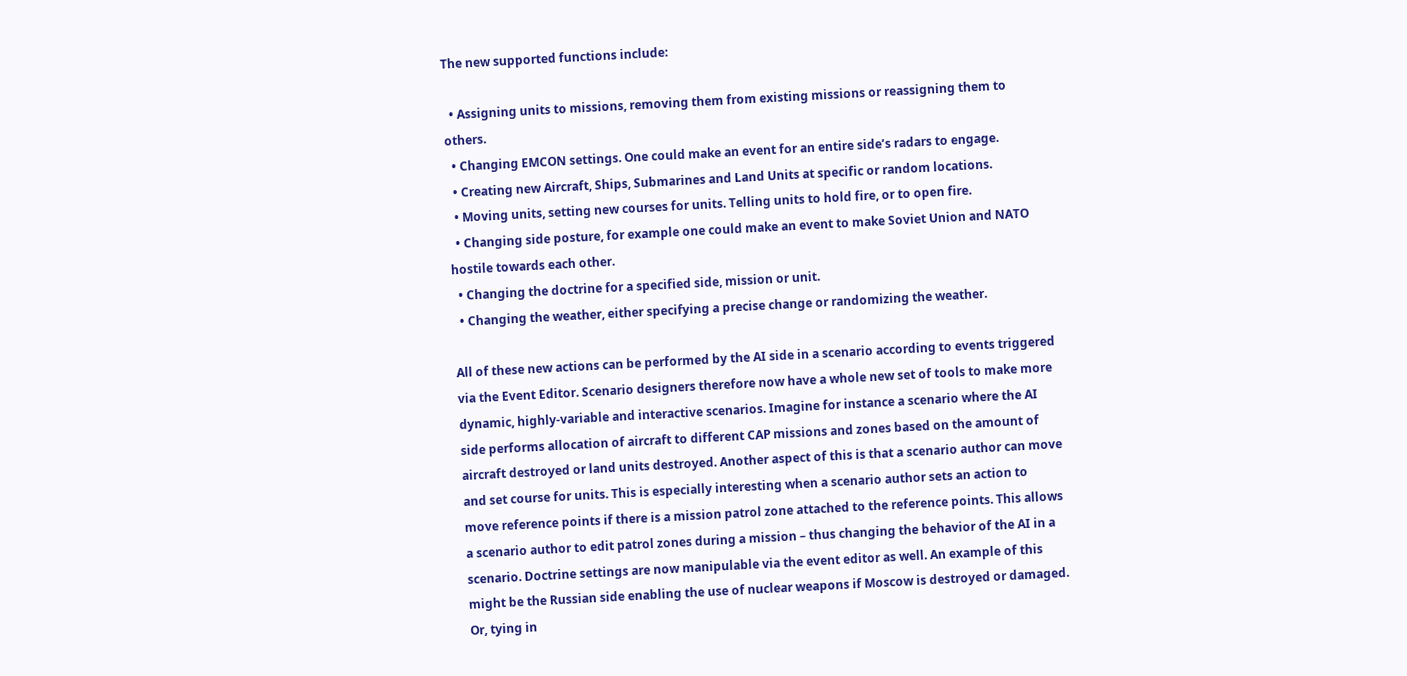The new supported functions include:

  • Assigning units to missions, removing them from existing missions or reassigning them to others.
  • Changing EMCON settings. One could make an event for an entire side’s radars to engage.
  • Creating new Aircraft, Ships, Submarines and Land Units at specific or random locations.
  • Moving units, setting new courses for units. Telling units to hold fire, or to open fire.
  • Changing side posture, for example one could make an event to make Soviet Union and NATO hostile towards each other.
  • Changing the doctrine for a specified side, mission or unit.
  • Changing the weather, either specifying a precise change or randomizing the weather.

All of these new actions can be performed by the AI side in a scenario according to events triggered via the Event Editor. Scenario designers therefore now have a whole new set of tools to make more dynamic, highly-variable and interactive scenarios. Imagine for instance a scenario where the AI side performs allocation of aircraft to different CAP missions and zones based on the amount of aircraft destroyed or land units destroyed. Another aspect of this is that a scenario author can move and set course for units. This is especially interesting when a scenario author sets an action to move reference points if there is a mission patrol zone attached to the reference points. This allows a scenario author to edit patrol zones during a mission – thus changing the behavior of the AI in a scenario. Doctrine settings are now manipulable via the event editor as well. An example of this might be the Russian side enabling the use of nuclear weapons if Moscow is destroyed or damaged. Or, tying in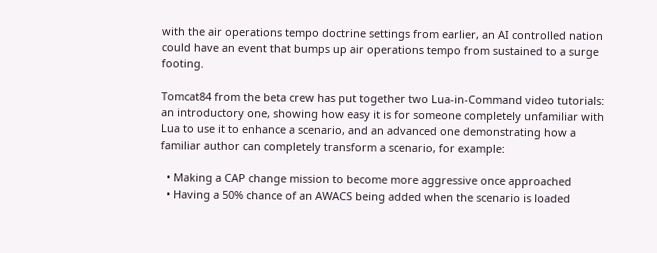with the air operations tempo doctrine settings from earlier, an AI controlled nation could have an event that bumps up air operations tempo from sustained to a surge footing.

Tomcat84 from the beta crew has put together two Lua-in-Command video tutorials: an introductory one, showing how easy it is for someone completely unfamiliar with Lua to use it to enhance a scenario, and an advanced one demonstrating how a familiar author can completely transform a scenario, for example:

  • Making a CAP change mission to become more aggressive once approached
  • Having a 50% chance of an AWACS being added when the scenario is loaded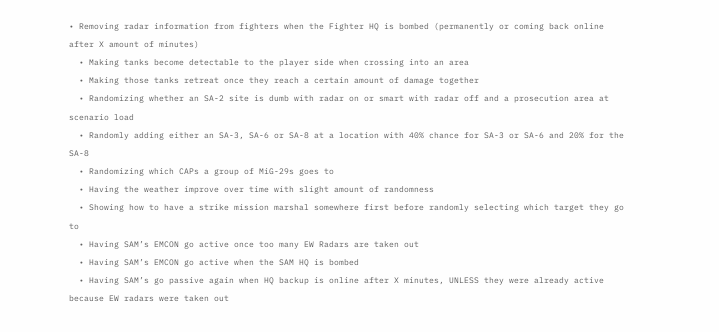• Removing radar information from fighters when the Fighter HQ is bombed (permanently or coming back online after X amount of minutes)
  • Making tanks become detectable to the player side when crossing into an area
  • Making those tanks retreat once they reach a certain amount of damage together
  • Randomizing whether an SA-2 site is dumb with radar on or smart with radar off and a prosecution area at scenario load
  • Randomly adding either an SA-3, SA-6 or SA-8 at a location with 40% chance for SA-3 or SA-6 and 20% for the SA-8
  • Randomizing which CAPs a group of MiG-29s goes to
  • Having the weather improve over time with slight amount of randomness
  • Showing how to have a strike mission marshal somewhere first before randomly selecting which target they go to
  • Having SAM’s EMCON go active once too many EW Radars are taken out
  • Having SAM’s EMCON go active when the SAM HQ is bombed
  • Having SAM’s go passive again when HQ backup is online after X minutes, UNLESS they were already active because EW radars were taken out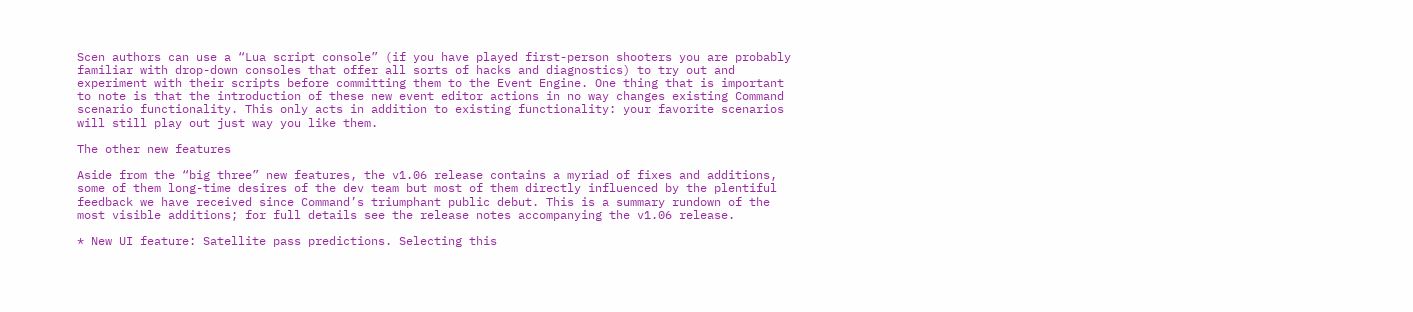Scen authors can use a “Lua script console” (if you have played first-person shooters you are probably familiar with drop-down consoles that offer all sorts of hacks and diagnostics) to try out and experiment with their scripts before committing them to the Event Engine. One thing that is important to note is that the introduction of these new event editor actions in no way changes existing Command scenario functionality. This only acts in addition to existing functionality: your favorite scenarios will still play out just way you like them.

The other new features

Aside from the “big three” new features, the v1.06 release contains a myriad of fixes and additions, some of them long-time desires of the dev team but most of them directly influenced by the plentiful feedback we have received since Command’s triumphant public debut. This is a summary rundown of the most visible additions; for full details see the release notes accompanying the v1.06 release.

* New UI feature: Satellite pass predictions. Selecting this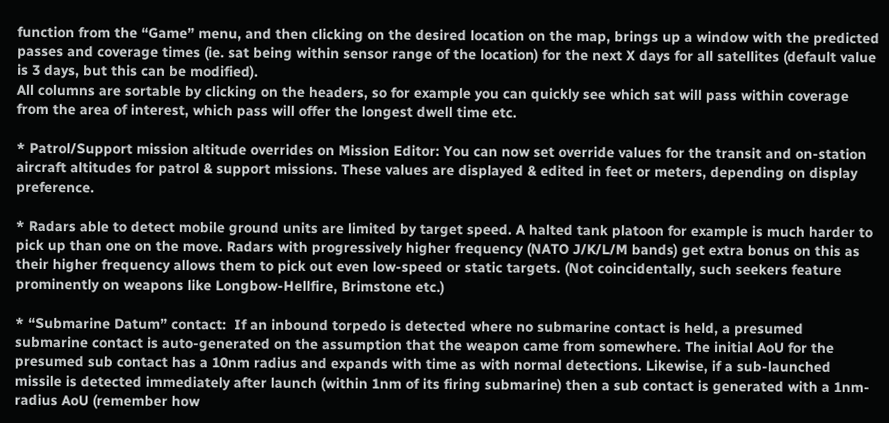function from the “Game” menu, and then clicking on the desired location on the map, brings up a window with the predicted passes and coverage times (ie. sat being within sensor range of the location) for the next X days for all satellites (default value is 3 days, but this can be modified).
All columns are sortable by clicking on the headers, so for example you can quickly see which sat will pass within coverage from the area of interest, which pass will offer the longest dwell time etc.

* Patrol/Support mission altitude overrides on Mission Editor: You can now set override values for the transit and on-station aircraft altitudes for patrol & support missions. These values are displayed & edited in feet or meters, depending on display preference.

* Radars able to detect mobile ground units are limited by target speed. A halted tank platoon for example is much harder to pick up than one on the move. Radars with progressively higher frequency (NATO J/K/L/M bands) get extra bonus on this as their higher frequency allows them to pick out even low-speed or static targets. (Not coincidentally, such seekers feature prominently on weapons like Longbow-Hellfire, Brimstone etc.)

* “Submarine Datum” contact:  If an inbound torpedo is detected where no submarine contact is held, a presumed submarine contact is auto-generated on the assumption that the weapon came from somewhere. The initial AoU for the presumed sub contact has a 10nm radius and expands with time as with normal detections. Likewise, if a sub-launched missile is detected immediately after launch (within 1nm of its firing submarine) then a sub contact is generated with a 1nm-radius AoU (remember how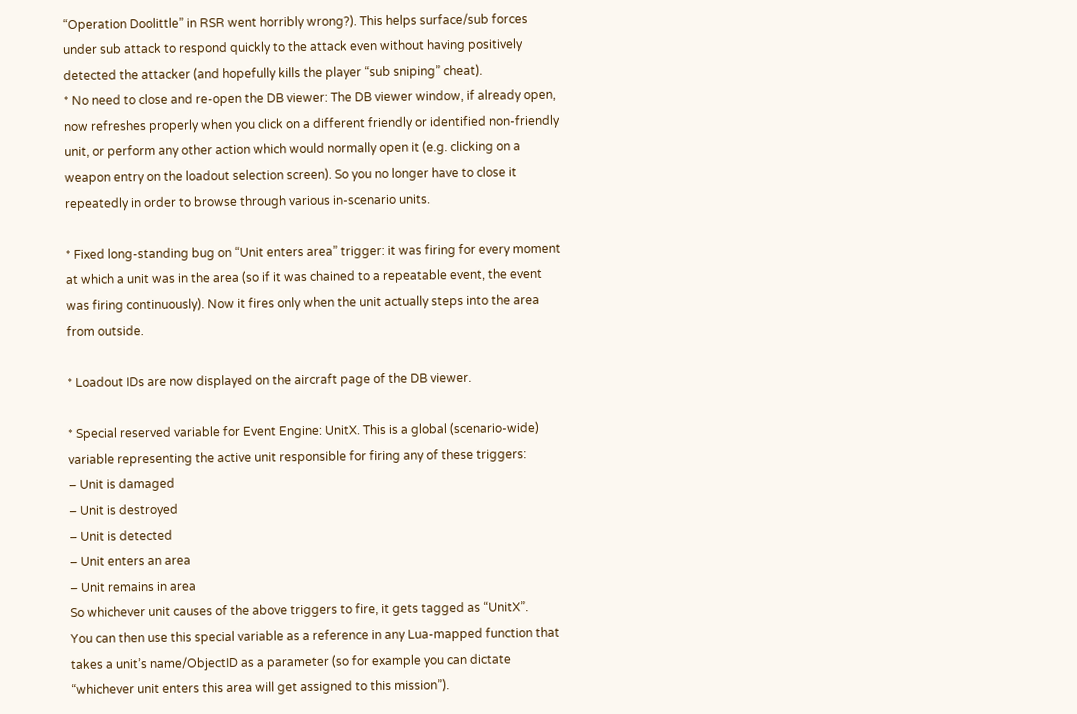“Operation Doolittle” in RSR went horribly wrong?). This helps surface/sub forces under sub attack to respond quickly to the attack even without having positively detected the attacker (and hopefully kills the player “sub sniping” cheat).
* No need to close and re-open the DB viewer: The DB viewer window, if already open, now refreshes properly when you click on a different friendly or identified non-friendly unit, or perform any other action which would normally open it (e.g. clicking on a weapon entry on the loadout selection screen). So you no longer have to close it repeatedly in order to browse through various in-scenario units.

* Fixed long-standing bug on “Unit enters area” trigger: it was firing for every moment at which a unit was in the area (so if it was chained to a repeatable event, the event was firing continuously). Now it fires only when the unit actually steps into the area from outside.

* Loadout IDs are now displayed on the aircraft page of the DB viewer.

* Special reserved variable for Event Engine: UnitX. This is a global (scenario-wide) variable representing the active unit responsible for firing any of these triggers:
– Unit is damaged
– Unit is destroyed
– Unit is detected
– Unit enters an area
– Unit remains in area
So whichever unit causes of the above triggers to fire, it gets tagged as “UnitX”.
You can then use this special variable as a reference in any Lua-mapped function that takes a unit’s name/ObjectID as a parameter (so for example you can dictate “whichever unit enters this area will get assigned to this mission”).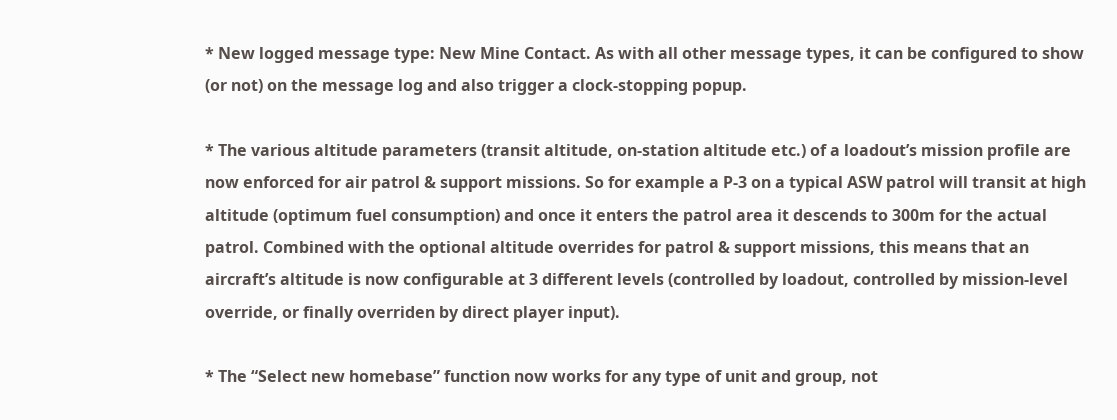* New logged message type: New Mine Contact. As with all other message types, it can be configured to show (or not) on the message log and also trigger a clock-stopping popup.

* The various altitude parameters (transit altitude, on-station altitude etc.) of a loadout’s mission profile are now enforced for air patrol & support missions. So for example a P-3 on a typical ASW patrol will transit at high altitude (optimum fuel consumption) and once it enters the patrol area it descends to 300m for the actual patrol. Combined with the optional altitude overrides for patrol & support missions, this means that an aircraft’s altitude is now configurable at 3 different levels (controlled by loadout, controlled by mission-level override, or finally overriden by direct player input).

* The “Select new homebase” function now works for any type of unit and group, not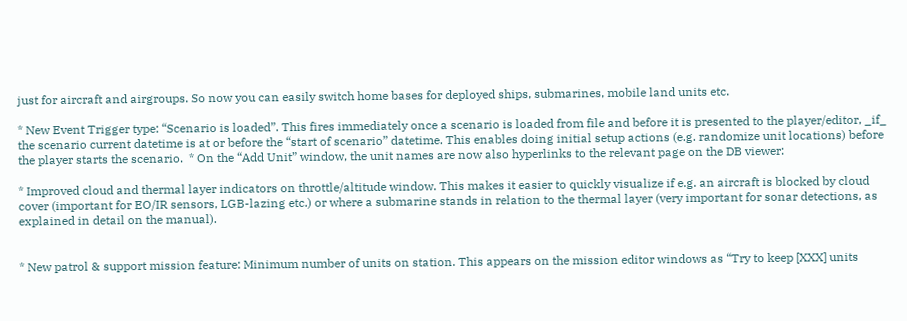just for aircraft and airgroups. So now you can easily switch home bases for deployed ships, submarines, mobile land units etc.

* New Event Trigger type: “Scenario is loaded”. This fires immediately once a scenario is loaded from file and before it is presented to the player/editor, _if_ the scenario current datetime is at or before the “start of scenario” datetime. This enables doing initial setup actions (e.g. randomize unit locations) before the player starts the scenario.  * On the “Add Unit” window, the unit names are now also hyperlinks to the relevant page on the DB viewer:

* Improved cloud and thermal layer indicators on throttle/altitude window. This makes it easier to quickly visualize if e.g. an aircraft is blocked by cloud cover (important for EO/IR sensors, LGB-lazing etc.) or where a submarine stands in relation to the thermal layer (very important for sonar detections, as explained in detail on the manual).


* New patrol & support mission feature: Minimum number of units on station. This appears on the mission editor windows as “Try to keep [XXX] units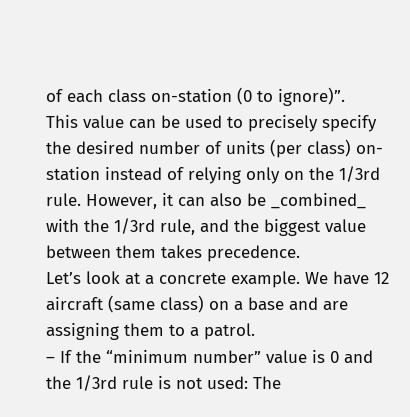of each class on-station (0 to ignore)”.
This value can be used to precisely specify the desired number of units (per class) on-station instead of relying only on the 1/3rd rule. However, it can also be _combined_ with the 1/3rd rule, and the biggest value between them takes precedence.
Let’s look at a concrete example. We have 12 aircraft (same class) on a base and are assigning them to a patrol.
– If the “minimum number” value is 0 and the 1/3rd rule is not used: The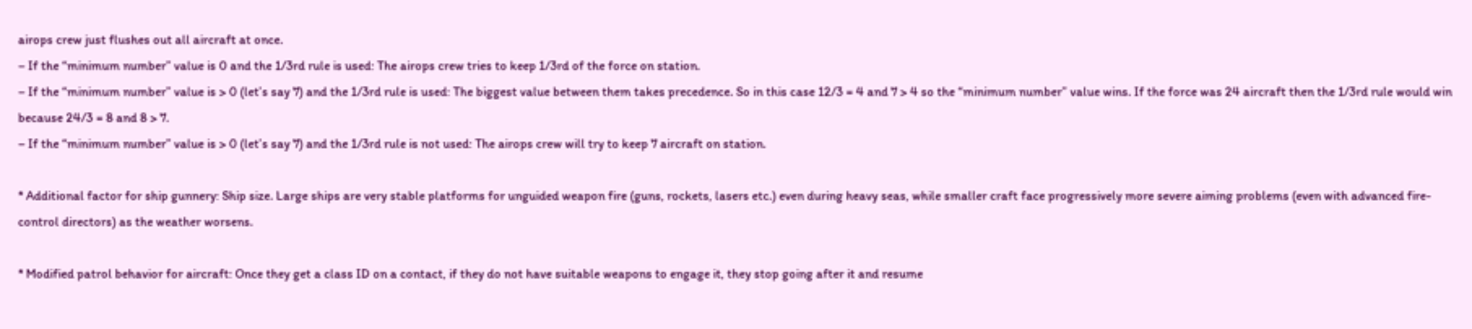airops crew just flushes out all aircraft at once.
– If the “minimum number” value is 0 and the 1/3rd rule is used: The airops crew tries to keep 1/3rd of the force on station.
– If the “minimum number” value is > 0 (let’s say 7) and the 1/3rd rule is used: The biggest value between them takes precedence. So in this case 12/3 = 4 and 7 > 4 so the “minimum number” value wins. If the force was 24 aircraft then the 1/3rd rule would win because 24/3 = 8 and 8 > 7.
– If the “minimum number” value is > 0 (let’s say 7) and the 1/3rd rule is not used: The airops crew will try to keep 7 aircraft on station.

* Additional factor for ship gunnery: Ship size. Large ships are very stable platforms for unguided weapon fire (guns, rockets, lasers etc.) even during heavy seas, while smaller craft face progressively more severe aiming problems (even with advanced fire-control directors) as the weather worsens.

* Modified patrol behavior for aircraft: Once they get a class ID on a contact, if they do not have suitable weapons to engage it, they stop going after it and resume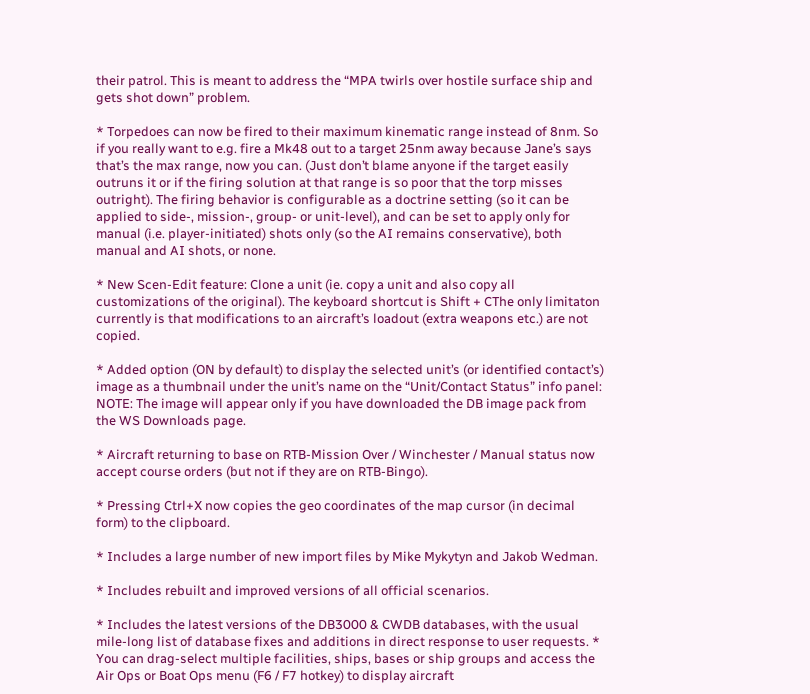their patrol. This is meant to address the “MPA twirls over hostile surface ship and gets shot down” problem.

* Torpedoes can now be fired to their maximum kinematic range instead of 8nm. So if you really want to e.g. fire a Mk48 out to a target 25nm away because Jane’s says that’s the max range, now you can. (Just don’t blame anyone if the target easily outruns it or if the firing solution at that range is so poor that the torp misses outright). The firing behavior is configurable as a doctrine setting (so it can be applied to side-, mission-, group- or unit-level), and can be set to apply only for manual (i.e. player-initiated) shots only (so the AI remains conservative), both manual and AI shots, or none.

* New Scen-Edit feature: Clone a unit (ie. copy a unit and also copy all customizations of the original). The keyboard shortcut is Shift + CThe only limitaton currently is that modifications to an aircraft’s loadout (extra weapons etc.) are not copied.

* Added option (ON by default) to display the selected unit’s (or identified contact’s) image as a thumbnail under the unit’s name on the “Unit/Contact Status” info panel:  NOTE: The image will appear only if you have downloaded the DB image pack from the WS Downloads page.

* Aircraft returning to base on RTB-Mission Over / Winchester / Manual status now accept course orders (but not if they are on RTB-Bingo).

* Pressing Ctrl+X now copies the geo coordinates of the map cursor (in decimal form) to the clipboard.

* Includes a large number of new import files by Mike Mykytyn and Jakob Wedman.

* Includes rebuilt and improved versions of all official scenarios.

* Includes the latest versions of the DB3000 & CWDB databases, with the usual mile-long list of database fixes and additions in direct response to user requests. * You can drag-select multiple facilities, ships, bases or ship groups and access the Air Ops or Boat Ops menu (F6 / F7 hotkey) to display aircraft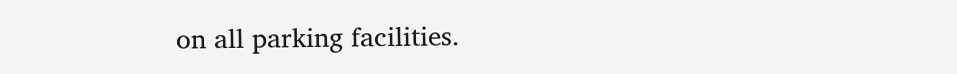on all parking facilities.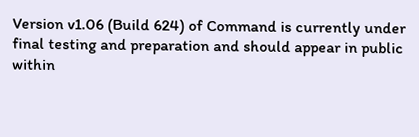Version v1.06 (Build 624) of Command is currently under final testing and preparation and should appear in public within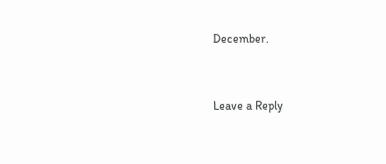December.


Leave a Reply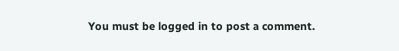You must be logged in to post a comment.